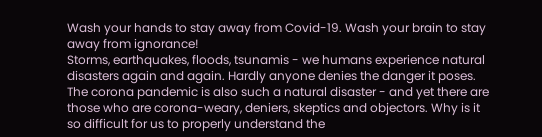Wash your hands to stay away from Covid-19. Wash your brain to stay away from ignorance!
Storms, earthquakes, floods, tsunamis - we humans experience natural disasters again and again. Hardly anyone denies the danger it poses. The corona pandemic is also such a natural disaster - and yet there are those who are corona-weary, deniers, skeptics and objectors. Why is it so difficult for us to properly understand the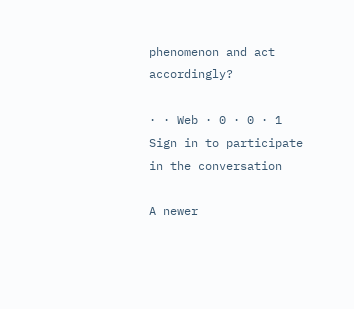phenomenon and act accordingly?

· · Web · 0 · 0 · 1
Sign in to participate in the conversation

A newer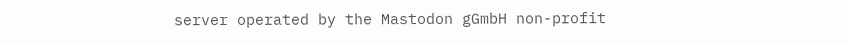server operated by the Mastodon gGmbH non-profit